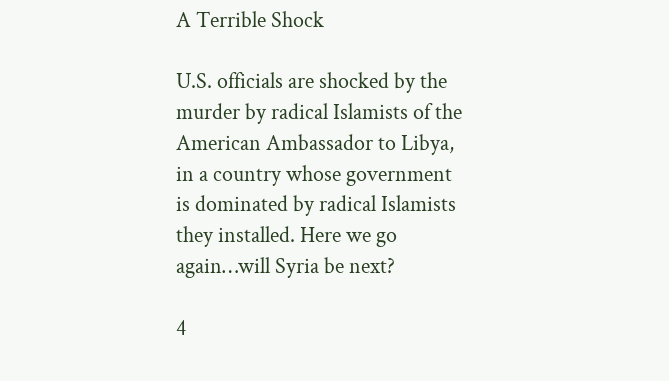A Terrible Shock

U.S. officials are shocked by the murder by radical Islamists of the American Ambassador to Libya, in a country whose government is dominated by radical Islamists they installed. Here we go again…will Syria be next?

4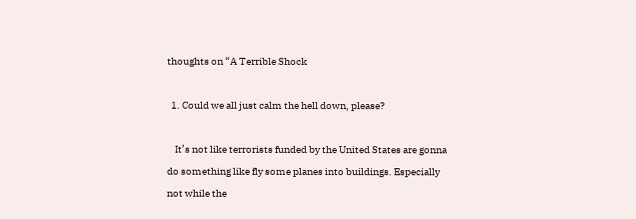thoughts on “A Terrible Shock

  1. Could we all just calm the hell down, please?

    It’s not like terrorists funded by the United States are gonna do something like fly some planes into buildings. Especially not while the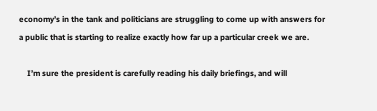economy’s in the tank and politicians are struggling to come up with answers for a public that is starting to realize exactly how far up a particular creek we are.

    I’m sure the president is carefully reading his daily briefings, and will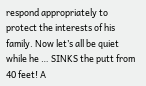respond appropriately to protect the interests of his family. Now let’s all be quiet while he … SINKS the putt from 40 feet! A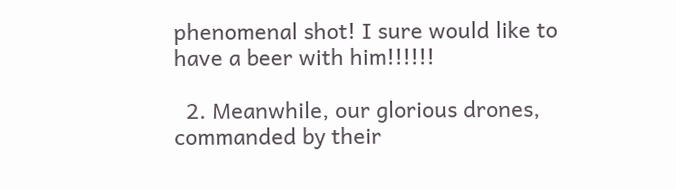phenomenal shot! I sure would like to have a beer with him!!!!!!

  2. Meanwhile, our glorious drones, commanded by their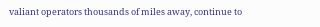valiant operators thousands of miles away, continue to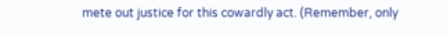mete out justice for this cowardly act. (Remember, only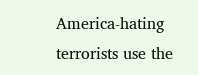America-hating terrorists use the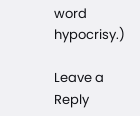word hypocrisy.)

Leave a Reply